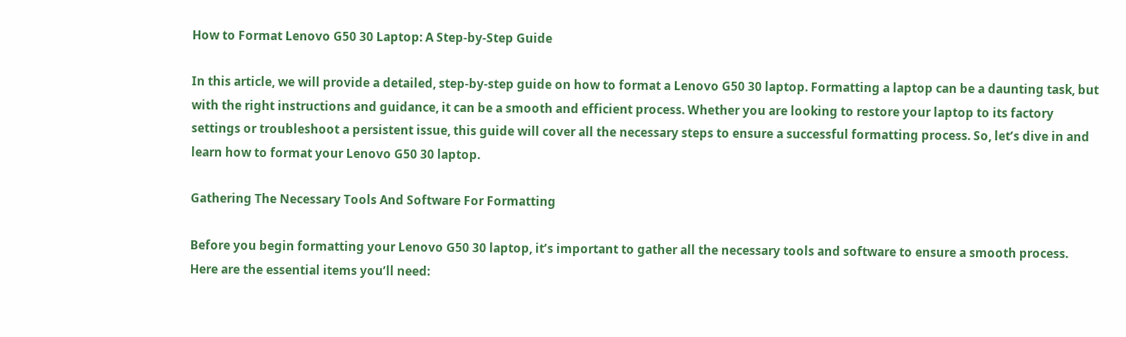How to Format Lenovo G50 30 Laptop: A Step-by-Step Guide

In this article, we will provide a detailed, step-by-step guide on how to format a Lenovo G50 30 laptop. Formatting a laptop can be a daunting task, but with the right instructions and guidance, it can be a smooth and efficient process. Whether you are looking to restore your laptop to its factory settings or troubleshoot a persistent issue, this guide will cover all the necessary steps to ensure a successful formatting process. So, let’s dive in and learn how to format your Lenovo G50 30 laptop.

Gathering The Necessary Tools And Software For Formatting

Before you begin formatting your Lenovo G50 30 laptop, it’s important to gather all the necessary tools and software to ensure a smooth process. Here are the essential items you’ll need: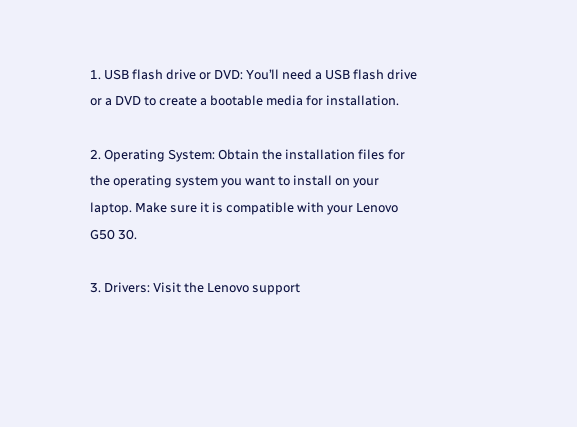1. USB flash drive or DVD: You’ll need a USB flash drive or a DVD to create a bootable media for installation.

2. Operating System: Obtain the installation files for the operating system you want to install on your laptop. Make sure it is compatible with your Lenovo G50 30.

3. Drivers: Visit the Lenovo support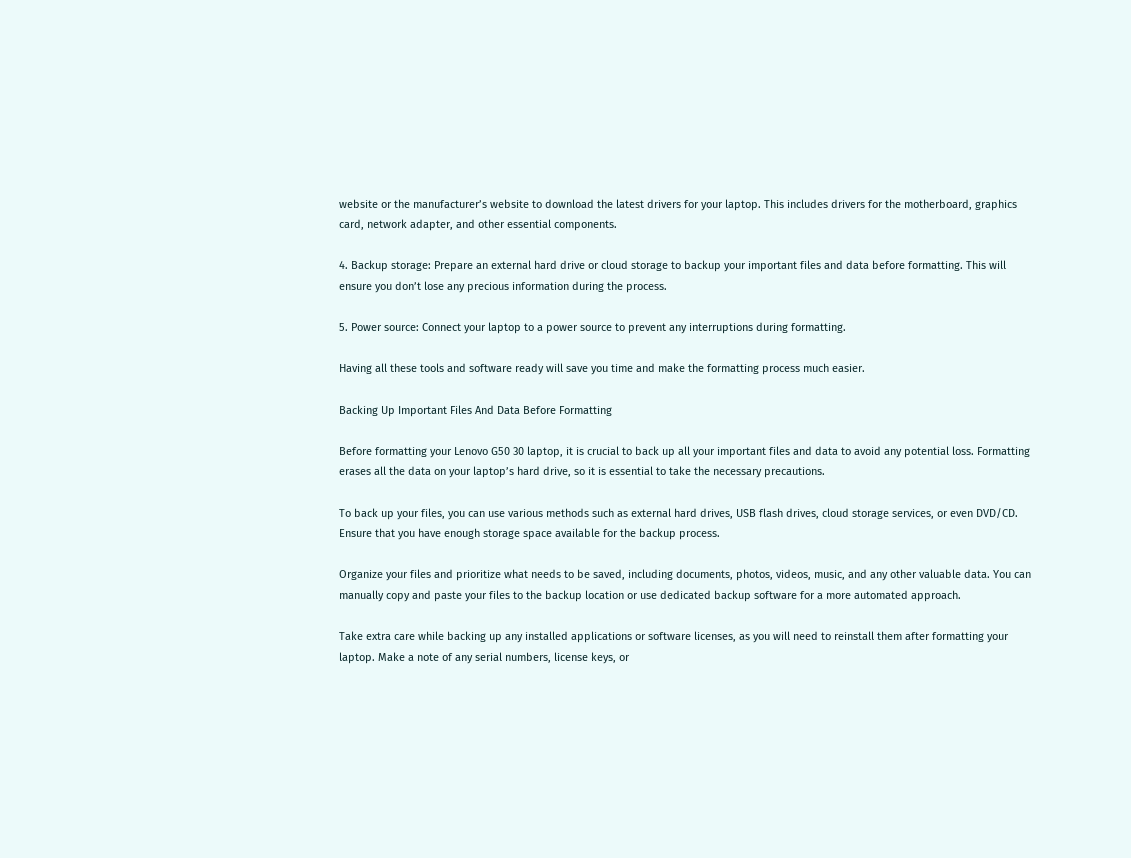website or the manufacturer’s website to download the latest drivers for your laptop. This includes drivers for the motherboard, graphics card, network adapter, and other essential components.

4. Backup storage: Prepare an external hard drive or cloud storage to backup your important files and data before formatting. This will ensure you don’t lose any precious information during the process.

5. Power source: Connect your laptop to a power source to prevent any interruptions during formatting.

Having all these tools and software ready will save you time and make the formatting process much easier.

Backing Up Important Files And Data Before Formatting

Before formatting your Lenovo G50 30 laptop, it is crucial to back up all your important files and data to avoid any potential loss. Formatting erases all the data on your laptop’s hard drive, so it is essential to take the necessary precautions.

To back up your files, you can use various methods such as external hard drives, USB flash drives, cloud storage services, or even DVD/CD. Ensure that you have enough storage space available for the backup process.

Organize your files and prioritize what needs to be saved, including documents, photos, videos, music, and any other valuable data. You can manually copy and paste your files to the backup location or use dedicated backup software for a more automated approach.

Take extra care while backing up any installed applications or software licenses, as you will need to reinstall them after formatting your laptop. Make a note of any serial numbers, license keys, or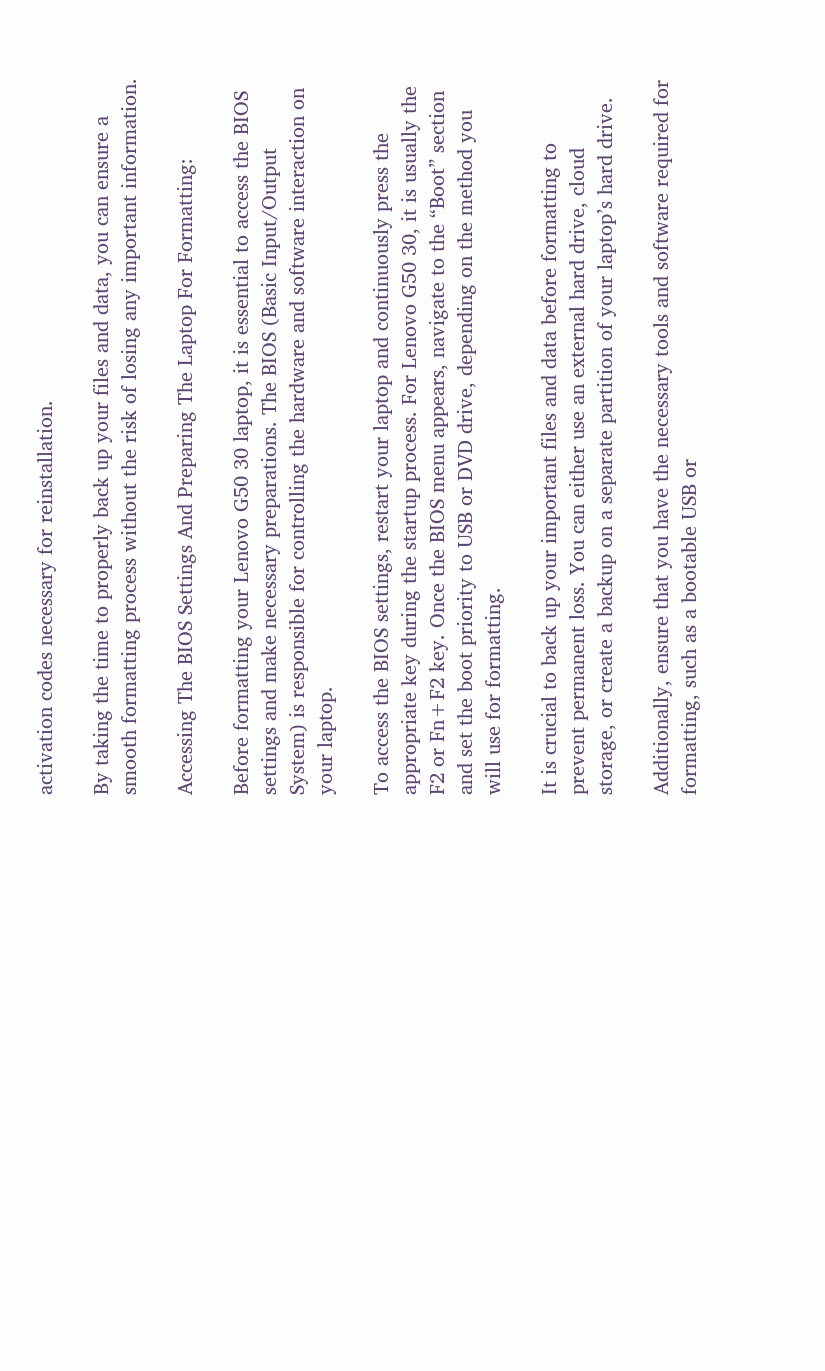activation codes necessary for reinstallation.

By taking the time to properly back up your files and data, you can ensure a smooth formatting process without the risk of losing any important information.

Accessing The BIOS Settings And Preparing The Laptop For Formatting:

Before formatting your Lenovo G50 30 laptop, it is essential to access the BIOS settings and make necessary preparations. The BIOS (Basic Input/Output System) is responsible for controlling the hardware and software interaction on your laptop.

To access the BIOS settings, restart your laptop and continuously press the appropriate key during the startup process. For Lenovo G50 30, it is usually the F2 or Fn+F2 key. Once the BIOS menu appears, navigate to the “Boot” section and set the boot priority to USB or DVD drive, depending on the method you will use for formatting.

It is crucial to back up your important files and data before formatting to prevent permanent loss. You can either use an external hard drive, cloud storage, or create a backup on a separate partition of your laptop’s hard drive.

Additionally, ensure that you have the necessary tools and software required for formatting, such as a bootable USB or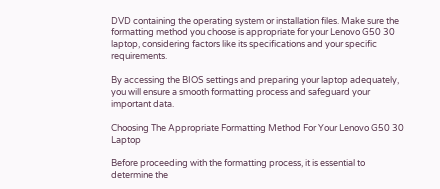DVD containing the operating system or installation files. Make sure the formatting method you choose is appropriate for your Lenovo G50 30 laptop, considering factors like its specifications and your specific requirements.

By accessing the BIOS settings and preparing your laptop adequately, you will ensure a smooth formatting process and safeguard your important data.

Choosing The Appropriate Formatting Method For Your Lenovo G50 30 Laptop

Before proceeding with the formatting process, it is essential to determine the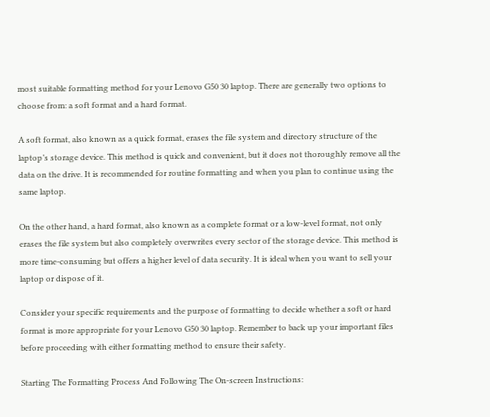most suitable formatting method for your Lenovo G50 30 laptop. There are generally two options to choose from: a soft format and a hard format.

A soft format, also known as a quick format, erases the file system and directory structure of the laptop’s storage device. This method is quick and convenient, but it does not thoroughly remove all the data on the drive. It is recommended for routine formatting and when you plan to continue using the same laptop.

On the other hand, a hard format, also known as a complete format or a low-level format, not only erases the file system but also completely overwrites every sector of the storage device. This method is more time-consuming but offers a higher level of data security. It is ideal when you want to sell your laptop or dispose of it.

Consider your specific requirements and the purpose of formatting to decide whether a soft or hard format is more appropriate for your Lenovo G50 30 laptop. Remember to back up your important files before proceeding with either formatting method to ensure their safety.

Starting The Formatting Process And Following The On-screen Instructions: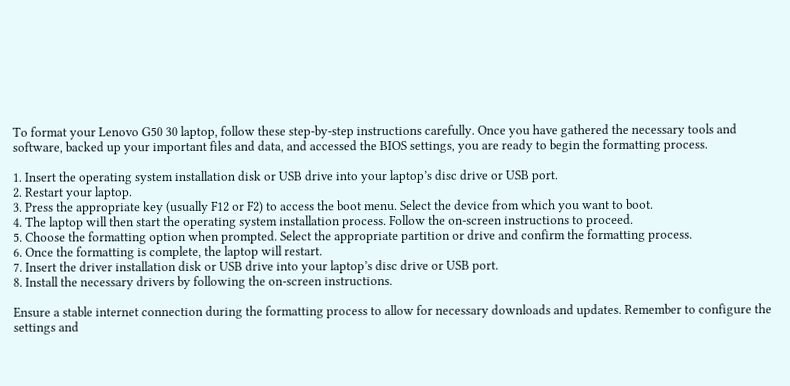To format your Lenovo G50 30 laptop, follow these step-by-step instructions carefully. Once you have gathered the necessary tools and software, backed up your important files and data, and accessed the BIOS settings, you are ready to begin the formatting process.

1. Insert the operating system installation disk or USB drive into your laptop’s disc drive or USB port.
2. Restart your laptop.
3. Press the appropriate key (usually F12 or F2) to access the boot menu. Select the device from which you want to boot.
4. The laptop will then start the operating system installation process. Follow the on-screen instructions to proceed.
5. Choose the formatting option when prompted. Select the appropriate partition or drive and confirm the formatting process.
6. Once the formatting is complete, the laptop will restart.
7. Insert the driver installation disk or USB drive into your laptop’s disc drive or USB port.
8. Install the necessary drivers by following the on-screen instructions.

Ensure a stable internet connection during the formatting process to allow for necessary downloads and updates. Remember to configure the settings and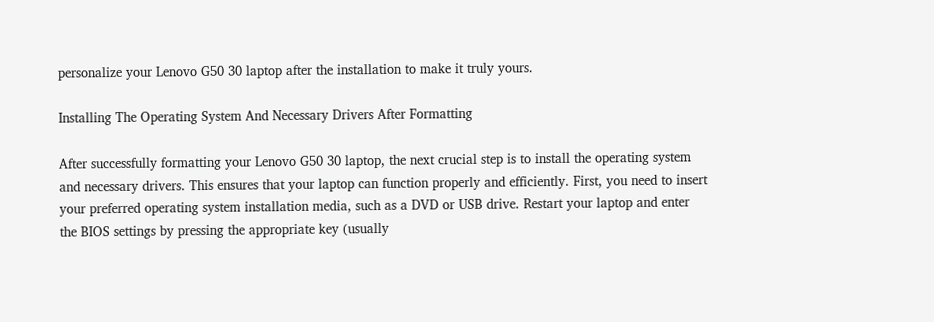personalize your Lenovo G50 30 laptop after the installation to make it truly yours.

Installing The Operating System And Necessary Drivers After Formatting

After successfully formatting your Lenovo G50 30 laptop, the next crucial step is to install the operating system and necessary drivers. This ensures that your laptop can function properly and efficiently. First, you need to insert your preferred operating system installation media, such as a DVD or USB drive. Restart your laptop and enter the BIOS settings by pressing the appropriate key (usually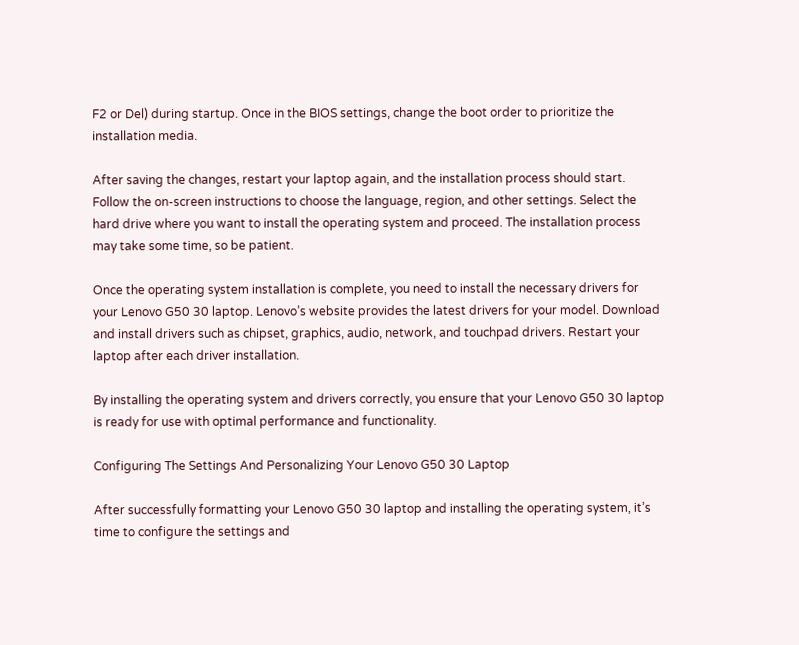F2 or Del) during startup. Once in the BIOS settings, change the boot order to prioritize the installation media.

After saving the changes, restart your laptop again, and the installation process should start. Follow the on-screen instructions to choose the language, region, and other settings. Select the hard drive where you want to install the operating system and proceed. The installation process may take some time, so be patient.

Once the operating system installation is complete, you need to install the necessary drivers for your Lenovo G50 30 laptop. Lenovo’s website provides the latest drivers for your model. Download and install drivers such as chipset, graphics, audio, network, and touchpad drivers. Restart your laptop after each driver installation.

By installing the operating system and drivers correctly, you ensure that your Lenovo G50 30 laptop is ready for use with optimal performance and functionality.

Configuring The Settings And Personalizing Your Lenovo G50 30 Laptop

After successfully formatting your Lenovo G50 30 laptop and installing the operating system, it’s time to configure the settings and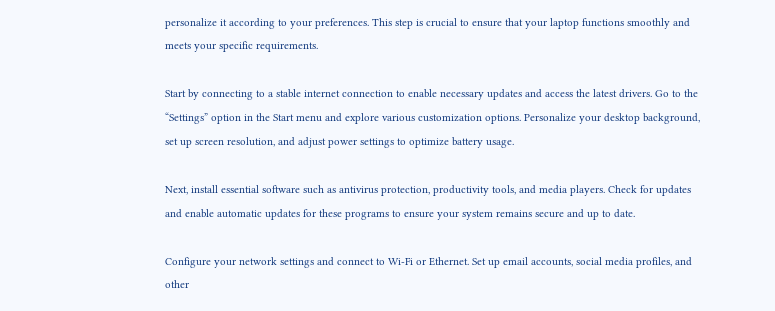personalize it according to your preferences. This step is crucial to ensure that your laptop functions smoothly and meets your specific requirements.

Start by connecting to a stable internet connection to enable necessary updates and access the latest drivers. Go to the “Settings” option in the Start menu and explore various customization options. Personalize your desktop background, set up screen resolution, and adjust power settings to optimize battery usage.

Next, install essential software such as antivirus protection, productivity tools, and media players. Check for updates and enable automatic updates for these programs to ensure your system remains secure and up to date.

Configure your network settings and connect to Wi-Fi or Ethernet. Set up email accounts, social media profiles, and other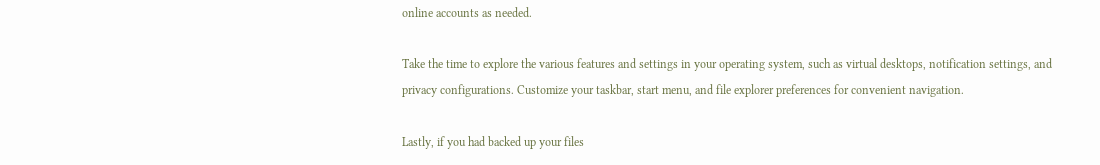online accounts as needed.

Take the time to explore the various features and settings in your operating system, such as virtual desktops, notification settings, and privacy configurations. Customize your taskbar, start menu, and file explorer preferences for convenient navigation.

Lastly, if you had backed up your files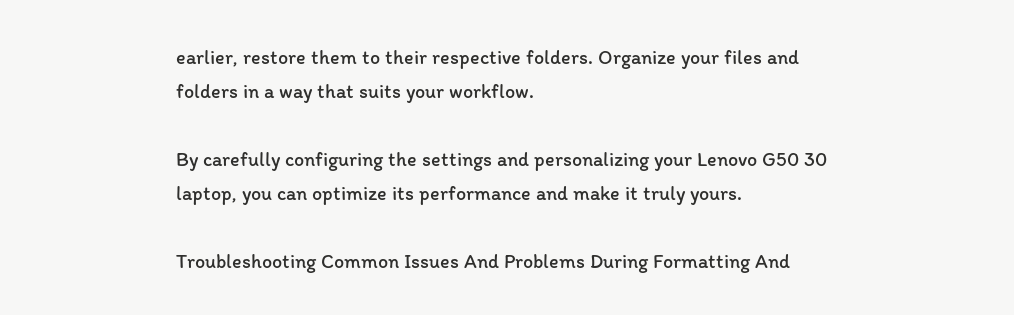earlier, restore them to their respective folders. Organize your files and folders in a way that suits your workflow.

By carefully configuring the settings and personalizing your Lenovo G50 30 laptop, you can optimize its performance and make it truly yours.

Troubleshooting Common Issues And Problems During Formatting And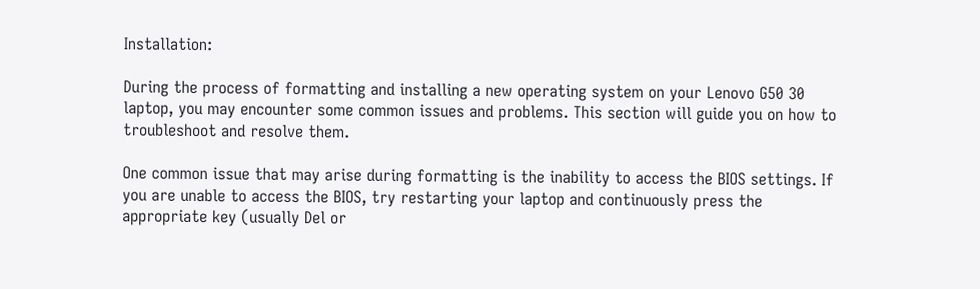Installation:

During the process of formatting and installing a new operating system on your Lenovo G50 30 laptop, you may encounter some common issues and problems. This section will guide you on how to troubleshoot and resolve them.

One common issue that may arise during formatting is the inability to access the BIOS settings. If you are unable to access the BIOS, try restarting your laptop and continuously press the appropriate key (usually Del or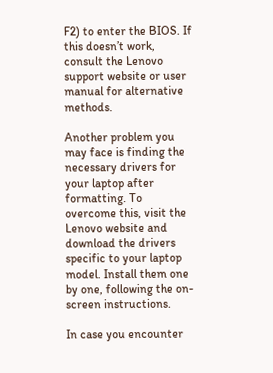F2) to enter the BIOS. If this doesn’t work, consult the Lenovo support website or user manual for alternative methods.

Another problem you may face is finding the necessary drivers for your laptop after formatting. To overcome this, visit the Lenovo website and download the drivers specific to your laptop model. Install them one by one, following the on-screen instructions.

In case you encounter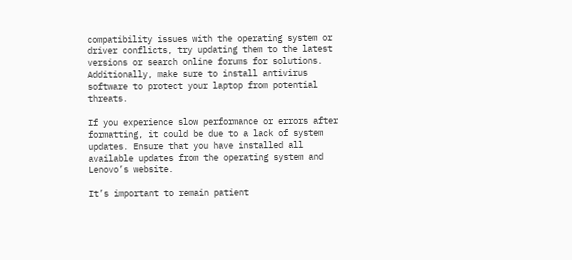compatibility issues with the operating system or driver conflicts, try updating them to the latest versions or search online forums for solutions. Additionally, make sure to install antivirus software to protect your laptop from potential threats.

If you experience slow performance or errors after formatting, it could be due to a lack of system updates. Ensure that you have installed all available updates from the operating system and Lenovo’s website.

It’s important to remain patient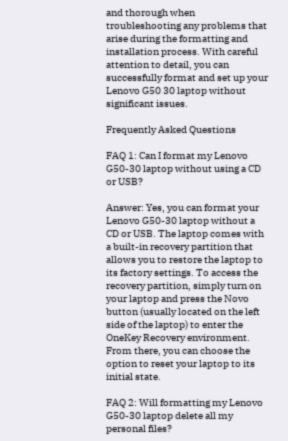and thorough when troubleshooting any problems that arise during the formatting and installation process. With careful attention to detail, you can successfully format and set up your Lenovo G50 30 laptop without significant issues.

Frequently Asked Questions

FAQ 1: Can I format my Lenovo G50-30 laptop without using a CD or USB?

Answer: Yes, you can format your Lenovo G50-30 laptop without a CD or USB. The laptop comes with a built-in recovery partition that allows you to restore the laptop to its factory settings. To access the recovery partition, simply turn on your laptop and press the Novo button (usually located on the left side of the laptop) to enter the OneKey Recovery environment. From there, you can choose the option to reset your laptop to its initial state.

FAQ 2: Will formatting my Lenovo G50-30 laptop delete all my personal files?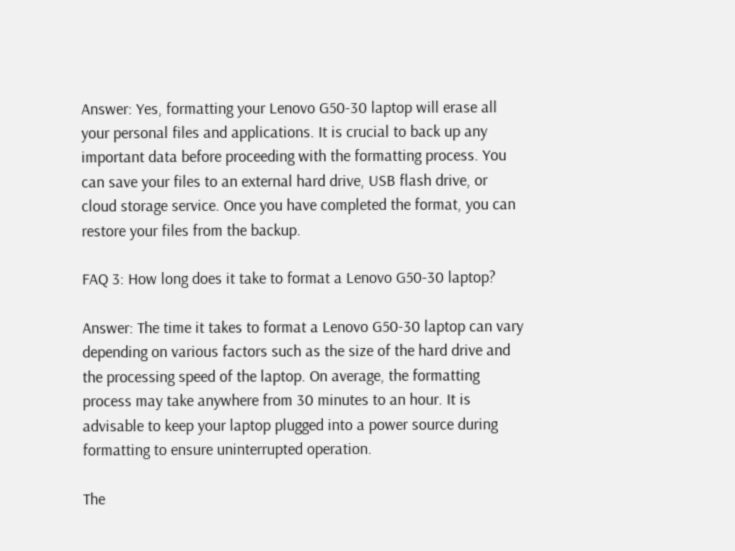Answer: Yes, formatting your Lenovo G50-30 laptop will erase all your personal files and applications. It is crucial to back up any important data before proceeding with the formatting process. You can save your files to an external hard drive, USB flash drive, or cloud storage service. Once you have completed the format, you can restore your files from the backup.

FAQ 3: How long does it take to format a Lenovo G50-30 laptop?

Answer: The time it takes to format a Lenovo G50-30 laptop can vary depending on various factors such as the size of the hard drive and the processing speed of the laptop. On average, the formatting process may take anywhere from 30 minutes to an hour. It is advisable to keep your laptop plugged into a power source during formatting to ensure uninterrupted operation.

The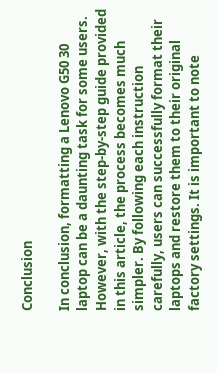Conclusion

In conclusion, formatting a Lenovo G50 30 laptop can be a daunting task for some users. However, with the step-by-step guide provided in this article, the process becomes much simpler. By following each instruction carefully, users can successfully format their laptops and restore them to their original factory settings. It is important to note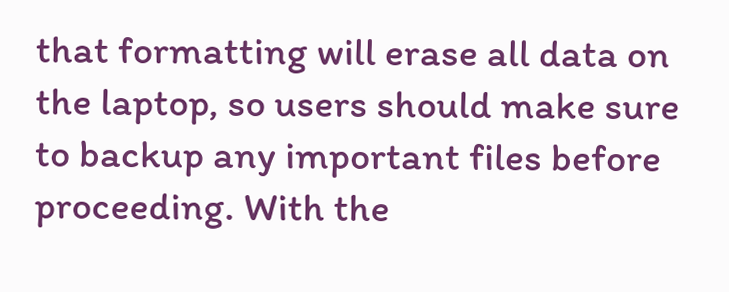that formatting will erase all data on the laptop, so users should make sure to backup any important files before proceeding. With the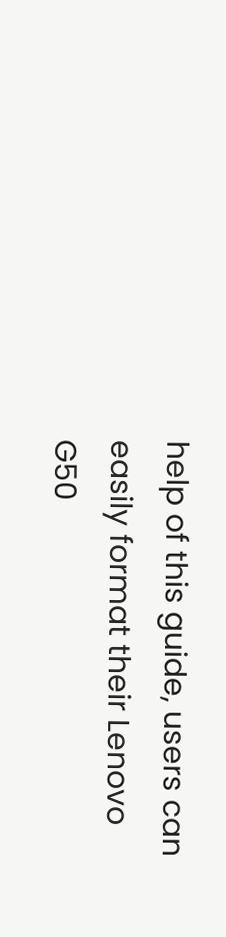help of this guide, users can easily format their Lenovo G50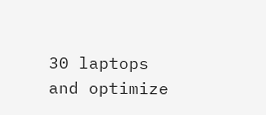30 laptops and optimize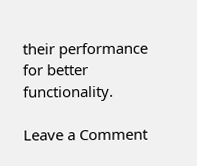their performance for better functionality.

Leave a Comment